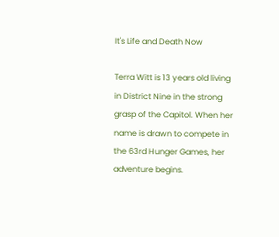It's Life and Death Now

Terra Witt is 13 years old living in District Nine in the strong grasp of the Capitol. When her name is drawn to compete in the 63rd Hunger Games, her adventure begins.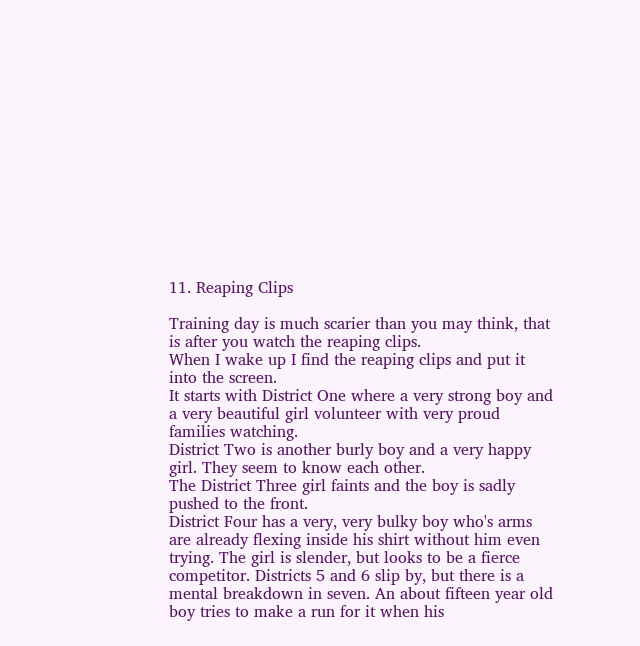11. Reaping Clips

Training day is much scarier than you may think, that is after you watch the reaping clips.
When I wake up I find the reaping clips and put it into the screen.
It starts with District One where a very strong boy and a very beautiful girl volunteer with very proud families watching.
District Two is another burly boy and a very happy girl. They seem to know each other.
The District Three girl faints and the boy is sadly pushed to the front.
District Four has a very, very bulky boy who's arms are already flexing inside his shirt without him even trying. The girl is slender, but looks to be a fierce competitor. Districts 5 and 6 slip by, but there is a mental breakdown in seven. An about fifteen year old boy tries to make a run for it when his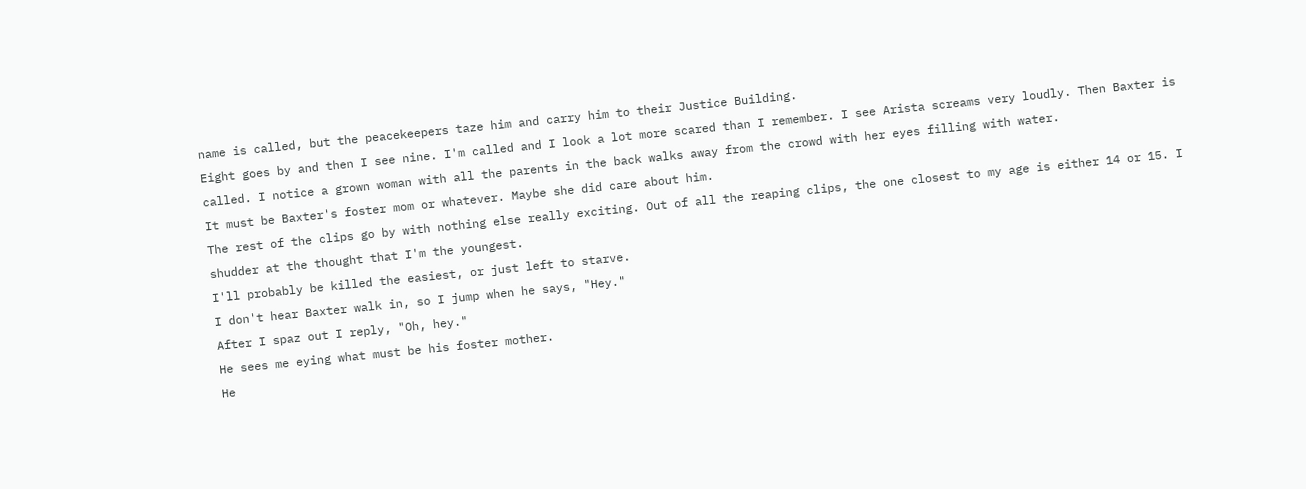name is called, but the peacekeepers taze him and carry him to their Justice Building.
Eight goes by and then I see nine. I'm called and I look a lot more scared than I remember. I see Arista screams very loudly. Then Baxter is called. I notice a grown woman with all the parents in the back walks away from the crowd with her eyes filling with water.
It must be Baxter's foster mom or whatever. Maybe she did care about him.
The rest of the clips go by with nothing else really exciting. Out of all the reaping clips, the one closest to my age is either 14 or 15. I shudder at the thought that I'm the youngest.
I'll probably be killed the easiest, or just left to starve.
I don't hear Baxter walk in, so I jump when he says, "Hey."
After I spaz out I reply, "Oh, hey."
He sees me eying what must be his foster mother.
He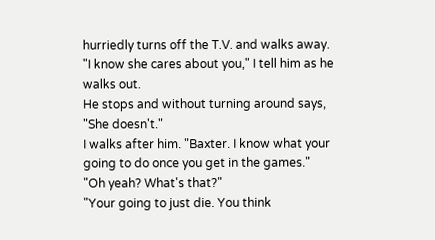hurriedly turns off the T.V. and walks away.
"I know she cares about you," I tell him as he walks out.
He stops and without turning around says, "She doesn't."
I walks after him. "Baxter. I know what your going to do once you get in the games."
"Oh yeah? What's that?"
"Your going to just die. You think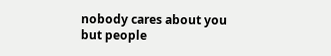nobody cares about you but people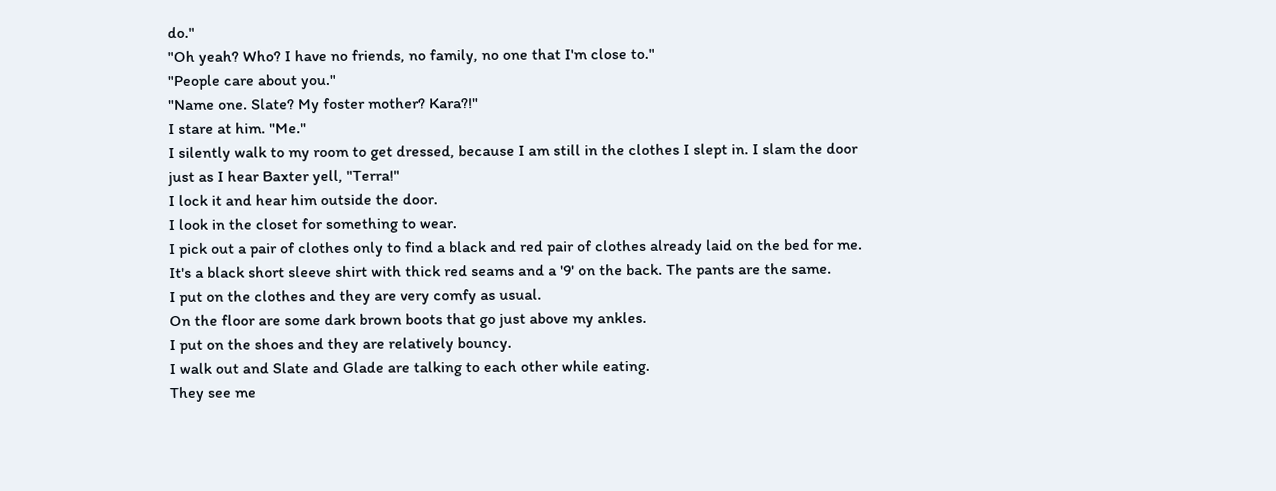do."
"Oh yeah? Who? I have no friends, no family, no one that I'm close to."
"People care about you."
"Name one. Slate? My foster mother? Kara?!"
I stare at him. "Me."
I silently walk to my room to get dressed, because I am still in the clothes I slept in. I slam the door just as I hear Baxter yell, "Terra!"
I lock it and hear him outside the door.
I look in the closet for something to wear.
I pick out a pair of clothes only to find a black and red pair of clothes already laid on the bed for me.
It's a black short sleeve shirt with thick red seams and a '9' on the back. The pants are the same.
I put on the clothes and they are very comfy as usual.
On the floor are some dark brown boots that go just above my ankles.
I put on the shoes and they are relatively bouncy.
I walk out and Slate and Glade are talking to each other while eating.
They see me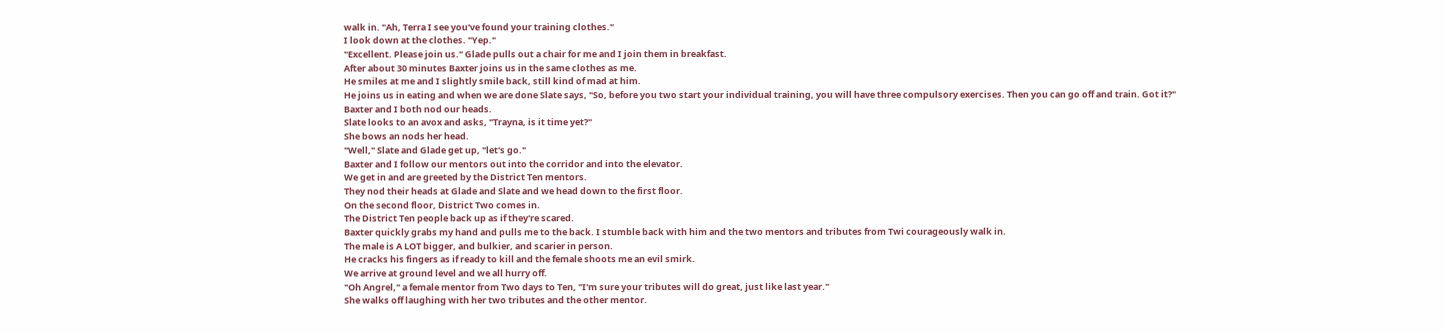walk in. "Ah, Terra I see you've found your training clothes."
I look down at the clothes. "Yep."
"Excellent. Please join us." Glade pulls out a chair for me and I join them in breakfast.
After about 30 minutes Baxter joins us in the same clothes as me.
He smiles at me and I slightly smile back, still kind of mad at him.
He joins us in eating and when we are done Slate says, "So, before you two start your individual training, you will have three compulsory exercises. Then you can go off and train. Got it?"
Baxter and I both nod our heads.
Slate looks to an avox and asks, "Trayna, is it time yet?"
She bows an nods her head.
"Well," Slate and Glade get up, "let's go."
Baxter and I follow our mentors out into the corridor and into the elevator.
We get in and are greeted by the District Ten mentors.
They nod their heads at Glade and Slate and we head down to the first floor.
On the second floor, District Two comes in.
The District Ten people back up as if they're scared.
Baxter quickly grabs my hand and pulls me to the back. I stumble back with him and the two mentors and tributes from Twi courageously walk in.
The male is A LOT bigger, and bulkier, and scarier in person.
He cracks his fingers as if ready to kill and the female shoots me an evil smirk.
We arrive at ground level and we all hurry off.
"Oh Angrel," a female mentor from Two days to Ten, "I'm sure your tributes will do great, just like last year."
She walks off laughing with her two tributes and the other mentor.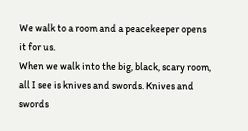We walk to a room and a peacekeeper opens it for us.
When we walk into the big, black, scary room, all I see is knives and swords. Knives and swords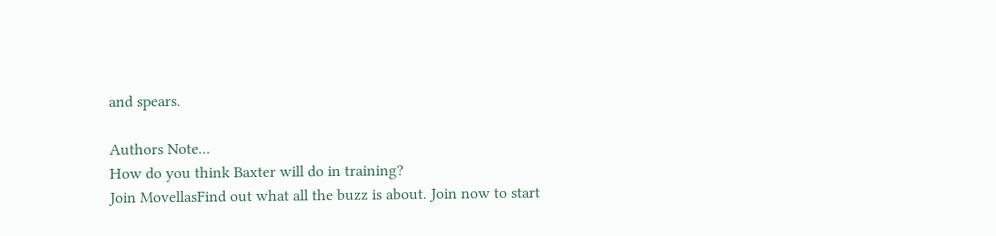and spears.

Authors Note...
How do you think Baxter will do in training?
Join MovellasFind out what all the buzz is about. Join now to start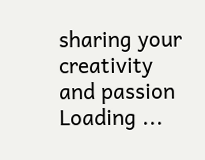sharing your creativity and passion
Loading ...